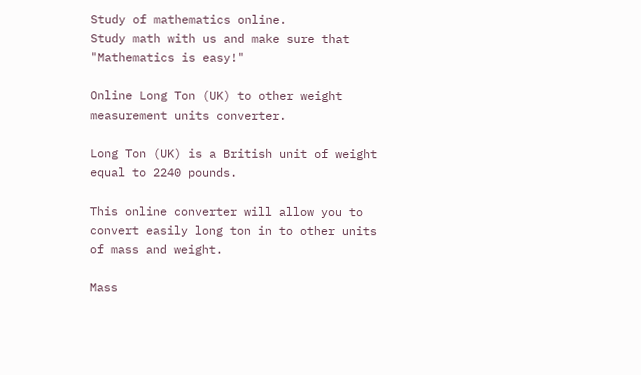Study of mathematics online.
Study math with us and make sure that "Mathematics is easy!"

Online Long Ton (UK) to other weight measurement units converter.

Long Ton (UK) is a British unit of weight equal to 2240 pounds.

This online converter will allow you to convert easily long ton in to other units of mass and weight.

Mass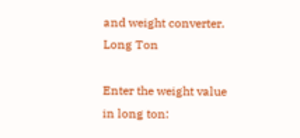and weight converter. Long Ton

Enter the weight value in long ton: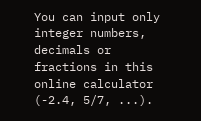You can input only integer numbers, decimals or fractions in this online calculator (-2.4, 5/7, ...).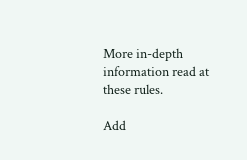More in-depth information read at these rules.

Add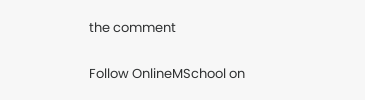the comment

Follow OnlineMSchool on